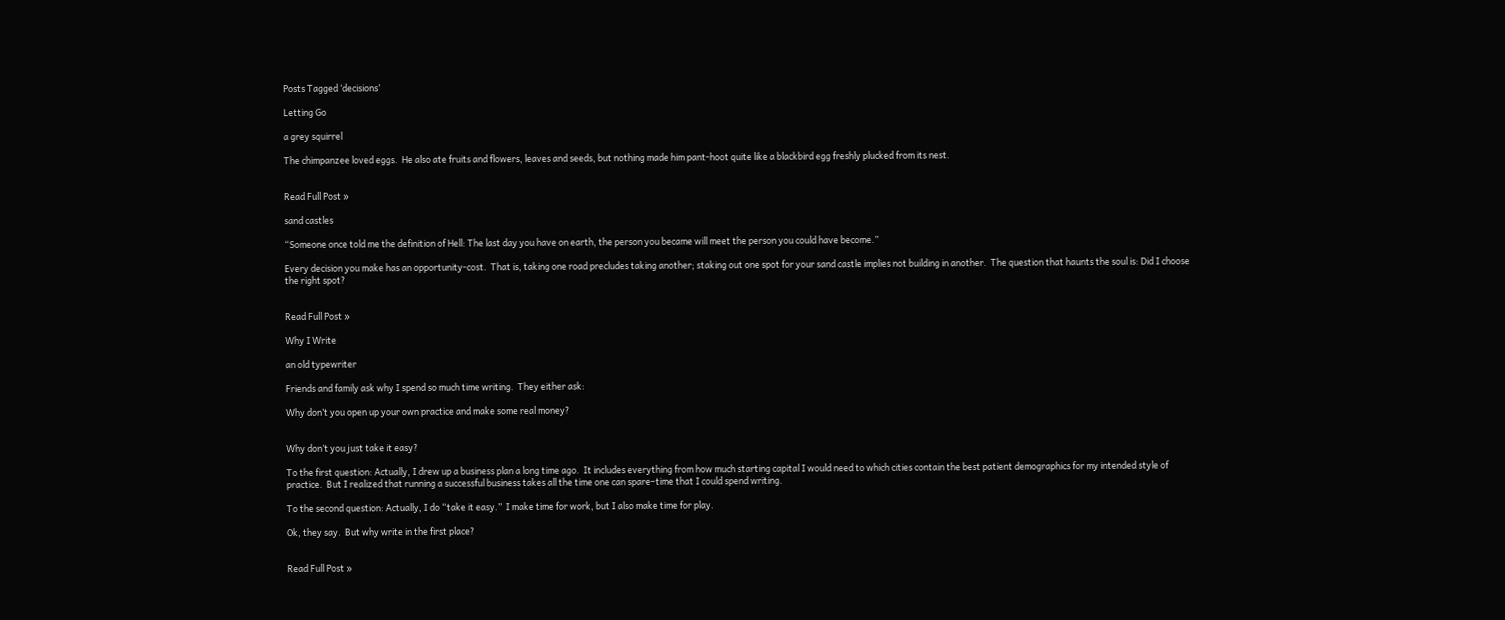Posts Tagged ‘decisions’

Letting Go

a grey squirrel

The chimpanzee loved eggs.  He also ate fruits and flowers, leaves and seeds, but nothing made him pant-hoot quite like a blackbird egg freshly plucked from its nest.


Read Full Post »

sand castles

“Someone once told me the definition of Hell: The last day you have on earth, the person you became will meet the person you could have become.”

Every decision you make has an opportunity-cost.  That is, taking one road precludes taking another; staking out one spot for your sand castle implies not building in another.  The question that haunts the soul is: Did I choose the right spot?


Read Full Post »

Why I Write

an old typewriter

Friends and family ask why I spend so much time writing.  They either ask:

Why don’t you open up your own practice and make some real money?


Why don’t you just take it easy?

To the first question: Actually, I drew up a business plan a long time ago.  It includes everything from how much starting capital I would need to which cities contain the best patient demographics for my intended style of practice.  But I realized that running a successful business takes all the time one can spare–time that I could spend writing.

To the second question: Actually, I do “take it easy.”  I make time for work, but I also make time for play.

Ok, they say.  But why write in the first place?


Read Full Post »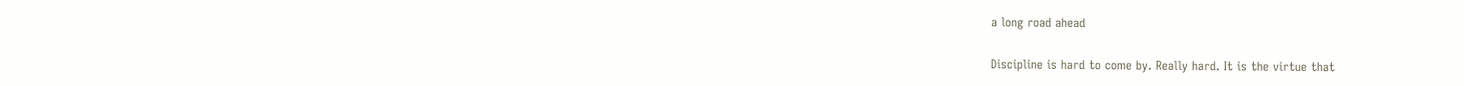a long road ahead

Discipline is hard to come by. Really hard. It is the virtue that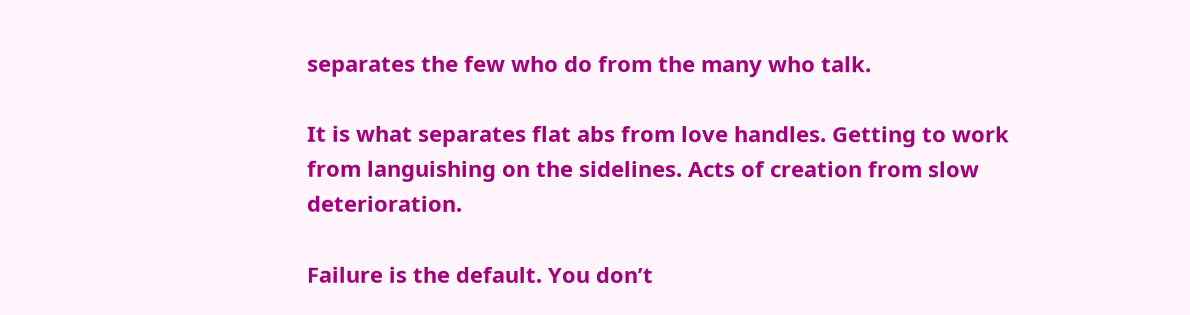separates the few who do from the many who talk.

It is what separates flat abs from love handles. Getting to work from languishing on the sidelines. Acts of creation from slow deterioration.

Failure is the default. You don’t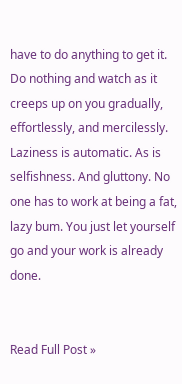have to do anything to get it. Do nothing and watch as it creeps up on you gradually, effortlessly, and mercilessly. Laziness is automatic. As is selfishness. And gluttony. No one has to work at being a fat, lazy bum. You just let yourself go and your work is already done.


Read Full Post »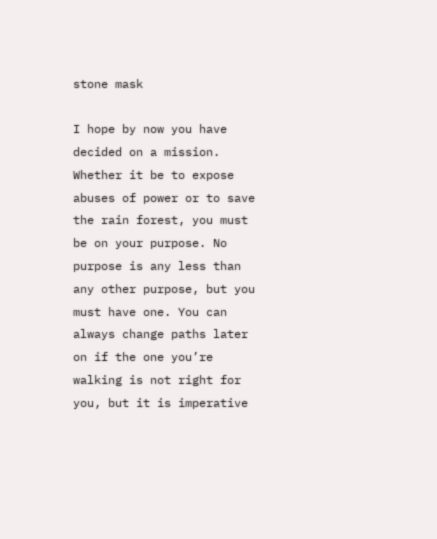stone mask

I hope by now you have decided on a mission. Whether it be to expose abuses of power or to save the rain forest, you must be on your purpose. No purpose is any less than any other purpose, but you must have one. You can always change paths later on if the one you’re walking is not right for you, but it is imperative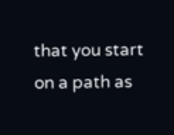that you start on a path as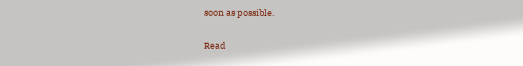soon as possible.


Read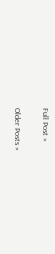Full Post »

Older Posts »